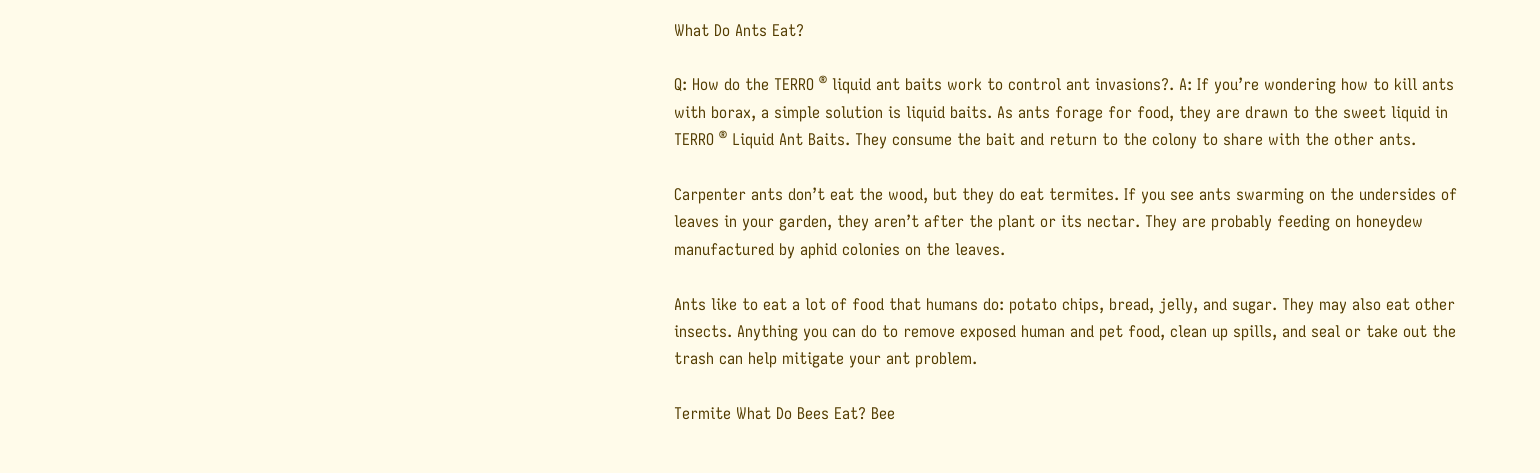What Do Ants Eat?

Q: How do the TERRO ® liquid ant baits work to control ant invasions?. A: If you’re wondering how to kill ants with borax, a simple solution is liquid baits. As ants forage for food, they are drawn to the sweet liquid in TERRO ® Liquid Ant Baits. They consume the bait and return to the colony to share with the other ants.

Carpenter ants don’t eat the wood, but they do eat termites. If you see ants swarming on the undersides of leaves in your garden, they aren’t after the plant or its nectar. They are probably feeding on honeydew manufactured by aphid colonies on the leaves.

Ants like to eat a lot of food that humans do: potato chips, bread, jelly, and sugar. They may also eat other insects. Anything you can do to remove exposed human and pet food, clean up spills, and seal or take out the trash can help mitigate your ant problem.

Termite What Do Bees Eat? Bee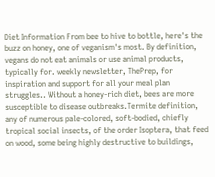Diet Information From bee to hive to bottle, here's the buzz on honey, one of veganism's most. By definition, vegans do not eat animals or use animal products, typically for. weekly newsletter, ThePrep, for inspiration and support for all your meal plan struggles.. Without a honey-rich diet, bees are more susceptible to disease outbreaks.Termite definition, any of numerous pale-colored, soft-bodied, chiefly tropical social insects, of the order Isoptera, that feed on wood, some being highly destructive to buildings,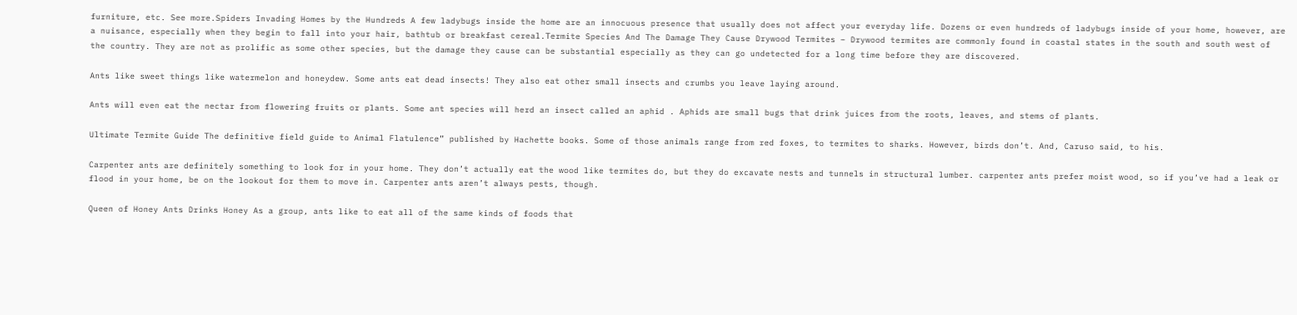furniture, etc. See more.Spiders Invading Homes by the Hundreds A few ladybugs inside the home are an innocuous presence that usually does not affect your everyday life. Dozens or even hundreds of ladybugs inside of your home, however, are a nuisance, especially when they begin to fall into your hair, bathtub or breakfast cereal.Termite Species And The Damage They Cause Drywood Termites – Drywood termites are commonly found in coastal states in the south and south west of the country. They are not as prolific as some other species, but the damage they cause can be substantial especially as they can go undetected for a long time before they are discovered.

Ants like sweet things like watermelon and honeydew. Some ants eat dead insects! They also eat other small insects and crumbs you leave laying around.

Ants will even eat the nectar from flowering fruits or plants. Some ant species will herd an insect called an aphid . Aphids are small bugs that drink juices from the roots, leaves, and stems of plants.

Ultimate Termite Guide The definitive field guide to Animal Flatulence” published by Hachette books. Some of those animals range from red foxes, to termites to sharks. However, birds don’t. And, Caruso said, to his.

Carpenter ants are definitely something to look for in your home. They don’t actually eat the wood like termites do, but they do excavate nests and tunnels in structural lumber. carpenter ants prefer moist wood, so if you’ve had a leak or flood in your home, be on the lookout for them to move in. Carpenter ants aren’t always pests, though.

Queen of Honey Ants Drinks Honey As a group, ants like to eat all of the same kinds of foods that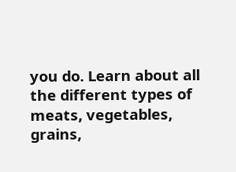you do. Learn about all the different types of meats, vegetables, grains,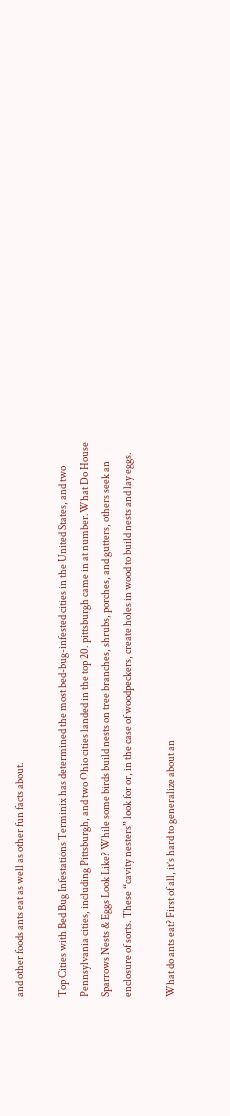and other foods ants eat as well as other fun facts about.

Top Cities with Bed Bug Infestations Terminix has determined the most bed-bug-infested cities in the United States, and two Pennsylvania cities, including Pittsburgh, and two Ohio cities landed in the top 20. pittsburgh came in at number.What Do House Sparrows Nests & Eggs Look Like? While some birds build nests on tree branches, shrubs, porches, and gutters, others seek an enclosure of sorts. These “cavity nesters” look for or, in the case of woodpeckers, create holes in wood to build nests and lay eggs.

What do ants eat? First of all, it’s hard to generalize about an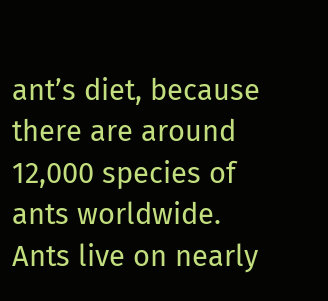ant’s diet, because there are around 12,000 species of ants worldwide. Ants live on nearly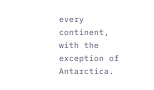every continent, with the exception of Antarctica.